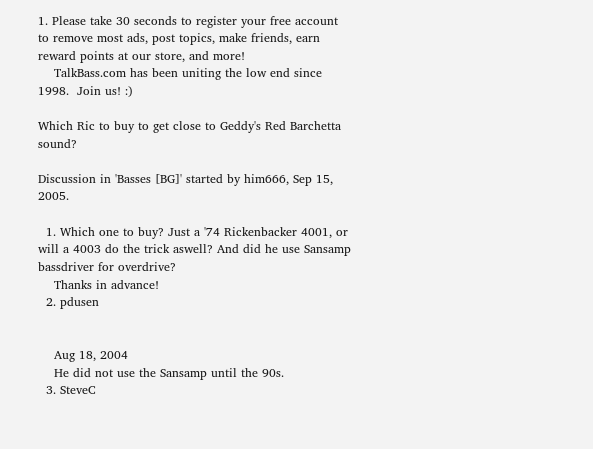1. Please take 30 seconds to register your free account to remove most ads, post topics, make friends, earn reward points at our store, and more!
    TalkBass.com has been uniting the low end since 1998.  Join us! :)

Which Ric to buy to get close to Geddy's Red Barchetta sound?

Discussion in 'Basses [BG]' started by him666, Sep 15, 2005.

  1. Which one to buy? Just a '74 Rickenbacker 4001, or will a 4003 do the trick aswell? And did he use Sansamp bassdriver for overdrive?
    Thanks in advance!
  2. pdusen


    Aug 18, 2004
    He did not use the Sansamp until the 90s.
  3. SteveC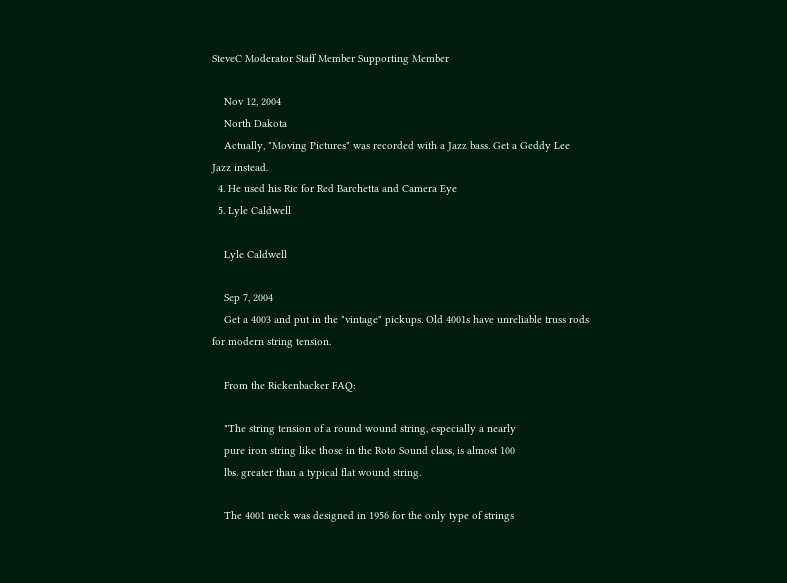SteveC Moderator Staff Member Supporting Member

    Nov 12, 2004
    North Dakota
    Actually, "Moving Pictures" was recorded with a Jazz bass. Get a Geddy Lee Jazz instead.
  4. He used his Ric for Red Barchetta and Camera Eye
  5. Lyle Caldwell

    Lyle Caldwell

    Sep 7, 2004
    Get a 4003 and put in the "vintage" pickups. Old 4001s have unreliable truss rods for modern string tension.

    From the Rickenbacker FAQ:

    "The string tension of a round wound string, especially a nearly
    pure iron string like those in the Roto Sound class, is almost 100
    lbs. greater than a typical flat wound string.

    The 4001 neck was designed in 1956 for the only type of strings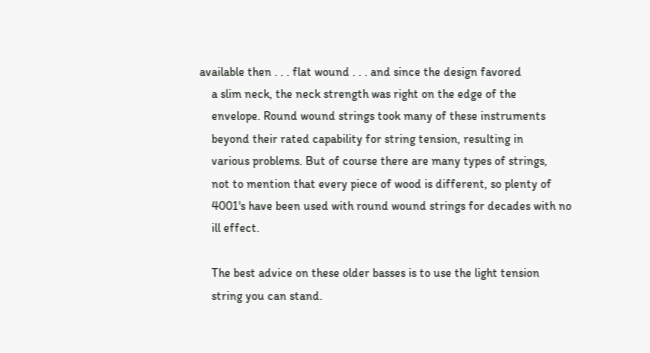available then . . . flat wound . . . and since the design favored
    a slim neck, the neck strength was right on the edge of the
    envelope. Round wound strings took many of these instruments
    beyond their rated capability for string tension, resulting in
    various problems. But of course there are many types of strings,
    not to mention that every piece of wood is different, so plenty of
    4001's have been used with round wound strings for decades with no
    ill effect.

    The best advice on these older basses is to use the light tension
    string you can stand.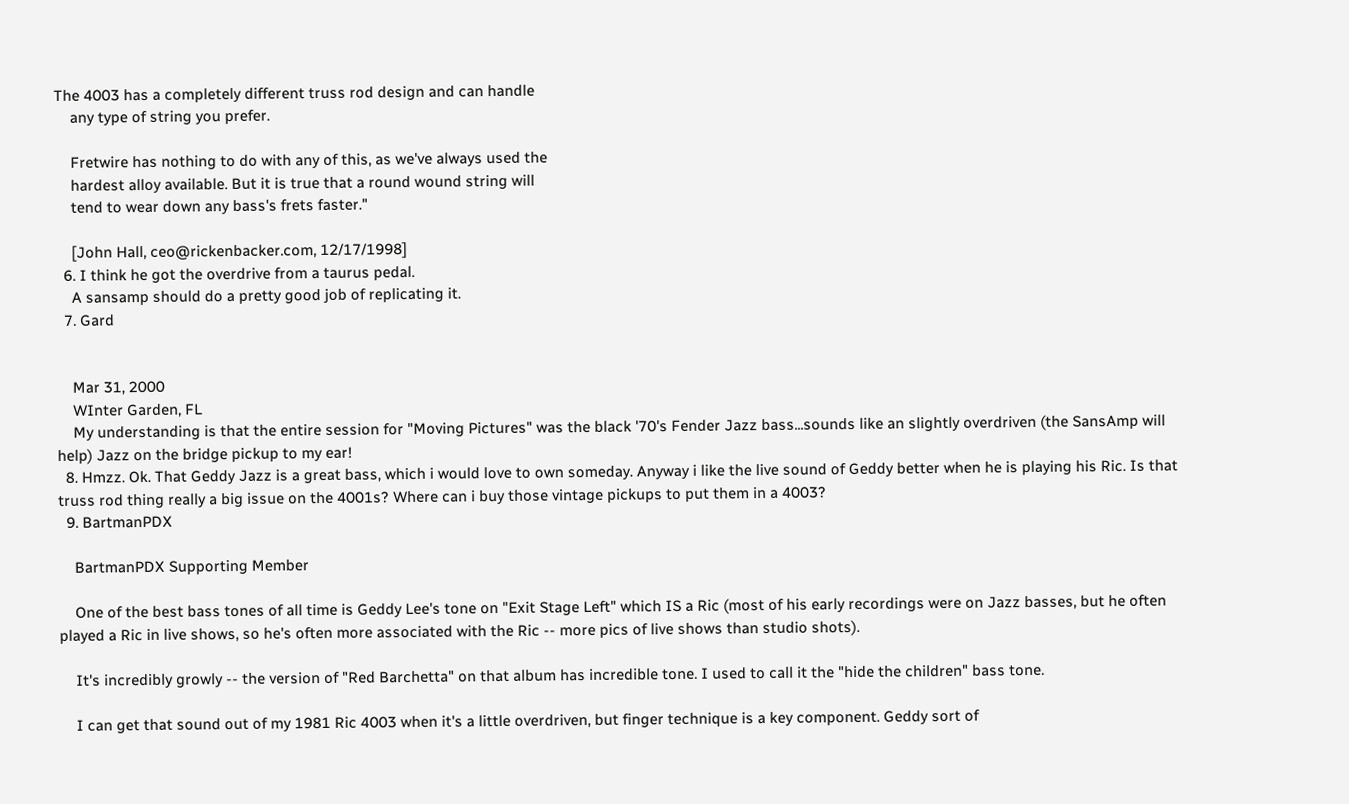The 4003 has a completely different truss rod design and can handle
    any type of string you prefer.

    Fretwire has nothing to do with any of this, as we've always used the
    hardest alloy available. But it is true that a round wound string will
    tend to wear down any bass's frets faster."

    [John Hall, ceo@rickenbacker.com, 12/17/1998]
  6. I think he got the overdrive from a taurus pedal.
    A sansamp should do a pretty good job of replicating it.
  7. Gard


    Mar 31, 2000
    WInter Garden, FL
    My understanding is that the entire session for "Moving Pictures" was the black '70's Fender Jazz bass...sounds like an slightly overdriven (the SansAmp will help) Jazz on the bridge pickup to my ear!
  8. Hmzz. Ok. That Geddy Jazz is a great bass, which i would love to own someday. Anyway i like the live sound of Geddy better when he is playing his Ric. Is that truss rod thing really a big issue on the 4001s? Where can i buy those vintage pickups to put them in a 4003?
  9. BartmanPDX

    BartmanPDX Supporting Member

    One of the best bass tones of all time is Geddy Lee's tone on "Exit Stage Left" which IS a Ric (most of his early recordings were on Jazz basses, but he often played a Ric in live shows, so he's often more associated with the Ric -- more pics of live shows than studio shots).

    It's incredibly growly -- the version of "Red Barchetta" on that album has incredible tone. I used to call it the "hide the children" bass tone.

    I can get that sound out of my 1981 Ric 4003 when it's a little overdriven, but finger technique is a key component. Geddy sort of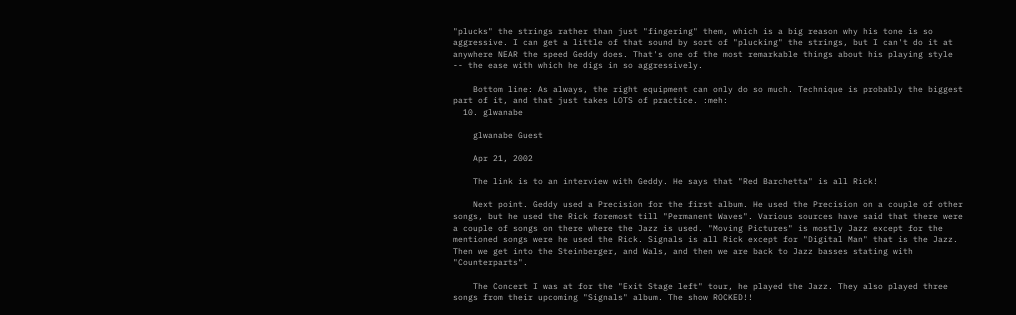"plucks" the strings rather than just "fingering" them, which is a big reason why his tone is so aggressive. I can get a little of that sound by sort of "plucking" the strings, but I can't do it at anywhere NEAR the speed Geddy does. That's one of the most remarkable things about his playing style -- the ease with which he digs in so aggressively.

    Bottom line: As always, the right equipment can only do so much. Technique is probably the biggest part of it, and that just takes LOTS of practice. :meh:
  10. glwanabe

    glwanabe Guest

    Apr 21, 2002

    The link is to an interview with Geddy. He says that "Red Barchetta" is all Rick!

    Next point. Geddy used a Precision for the first album. He used the Precision on a couple of other songs, but he used the Rick foremost till "Permanent Waves". Various sources have said that there were a couple of songs on there where the Jazz is used. "Moving Pictures" is mostly Jazz except for the mentioned songs were he used the Rick. Signals is all Rick except for "Digital Man" that is the Jazz. Then we get into the Steinberger, and Wals, and then we are back to Jazz basses stating with "Counterparts".

    The Concert I was at for the "Exit Stage left" tour, he played the Jazz. They also played three songs from their upcoming "Signals" album. The show ROCKED!!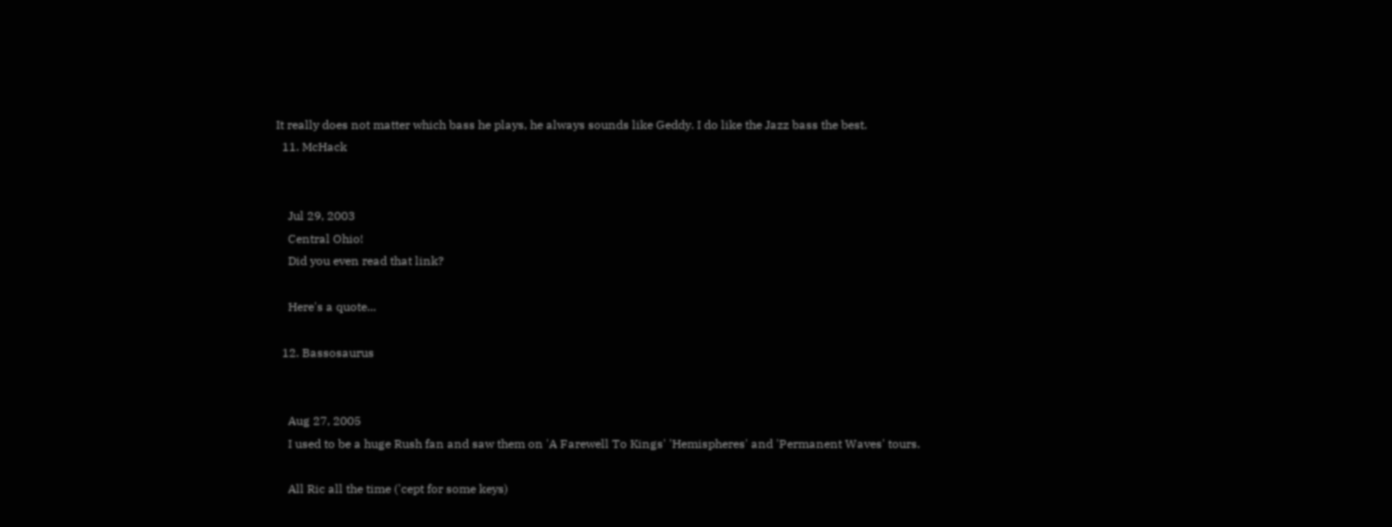It really does not matter which bass he plays, he always sounds like Geddy. I do like the Jazz bass the best.
  11. McHack


    Jul 29, 2003
    Central Ohio!
    Did you even read that link?

    Here's a quote...

  12. Bassosaurus


    Aug 27, 2005
    I used to be a huge Rush fan and saw them on 'A Farewell To Kings' 'Hemispheres' and 'Permanent Waves' tours.

    All Ric all the time ('cept for some keys)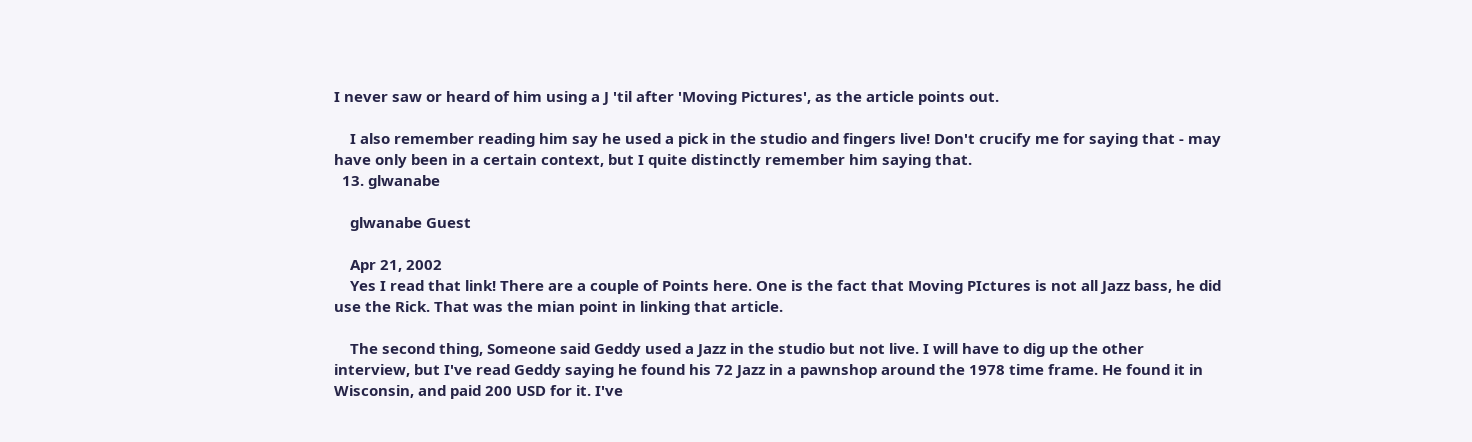I never saw or heard of him using a J 'til after 'Moving Pictures', as the article points out.

    I also remember reading him say he used a pick in the studio and fingers live! Don't crucify me for saying that - may have only been in a certain context, but I quite distinctly remember him saying that.
  13. glwanabe

    glwanabe Guest

    Apr 21, 2002
    Yes I read that link! There are a couple of Points here. One is the fact that Moving PIctures is not all Jazz bass, he did use the Rick. That was the mian point in linking that article.

    The second thing, Someone said Geddy used a Jazz in the studio but not live. I will have to dig up the other interview, but I've read Geddy saying he found his 72 Jazz in a pawnshop around the 1978 time frame. He found it in Wisconsin, and paid 200 USD for it. I've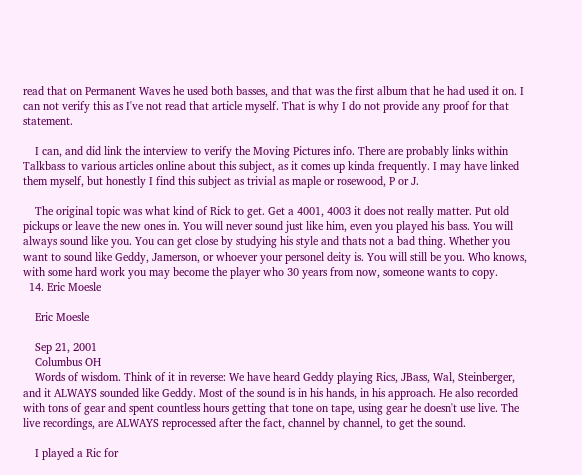read that on Permanent Waves he used both basses, and that was the first album that he had used it on. I can not verify this as I've not read that article myself. That is why I do not provide any proof for that statement.

    I can, and did link the interview to verify the Moving Pictures info. There are probably links within Talkbass to various articles online about this subject, as it comes up kinda frequently. I may have linked them myself, but honestly I find this subject as trivial as maple or rosewood, P or J.

    The original topic was what kind of Rick to get. Get a 4001, 4003 it does not really matter. Put old pickups or leave the new ones in. You will never sound just like him, even you played his bass. You will always sound like you. You can get close by studying his style and thats not a bad thing. Whether you want to sound like Geddy, Jamerson, or whoever your personel deity is. You will still be you. Who knows, with some hard work you may become the player who 30 years from now, someone wants to copy.
  14. Eric Moesle

    Eric Moesle

    Sep 21, 2001
    Columbus OH
    Words of wisdom. Think of it in reverse: We have heard Geddy playing Rics, JBass, Wal, Steinberger, and it ALWAYS sounded like Geddy. Most of the sound is in his hands, in his approach. He also recorded with tons of gear and spent countless hours getting that tone on tape, using gear he doesn't use live. The live recordings, are ALWAYS reprocessed after the fact, channel by channel, to get the sound.

    I played a Ric for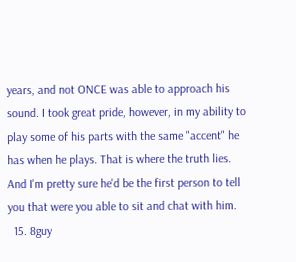years, and not ONCE was able to approach his sound. I took great pride, however, in my ability to play some of his parts with the same "accent" he has when he plays. That is where the truth lies. And I'm pretty sure he'd be the first person to tell you that were you able to sit and chat with him.
  15. 8guy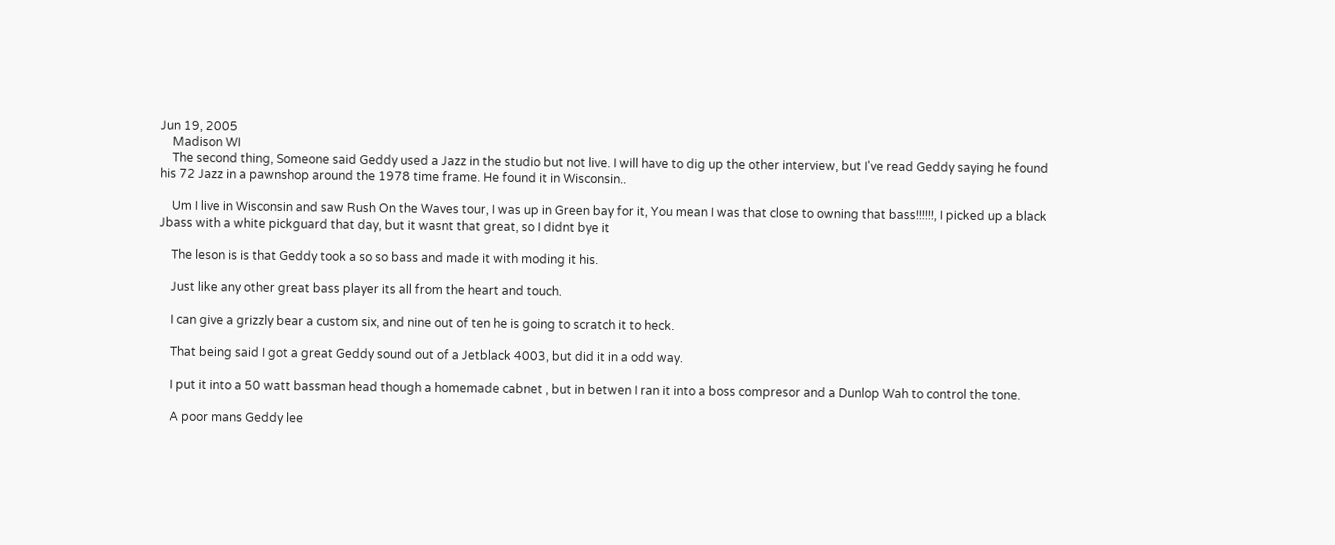Jun 19, 2005
    Madison WI
    The second thing, Someone said Geddy used a Jazz in the studio but not live. I will have to dig up the other interview, but I've read Geddy saying he found his 72 Jazz in a pawnshop around the 1978 time frame. He found it in Wisconsin..

    Um I live in Wisconsin and saw Rush On the Waves tour, I was up in Green bay for it, You mean I was that close to owning that bass!!!!!!, I picked up a black Jbass with a white pickguard that day, but it wasnt that great, so I didnt bye it

    The leson is is that Geddy took a so so bass and made it with moding it his.

    Just like any other great bass player its all from the heart and touch.

    I can give a grizzly bear a custom six, and nine out of ten he is going to scratch it to heck.

    That being said I got a great Geddy sound out of a Jetblack 4003, but did it in a odd way.

    I put it into a 50 watt bassman head though a homemade cabnet , but in betwen I ran it into a boss compresor and a Dunlop Wah to control the tone.

    A poor mans Geddy lee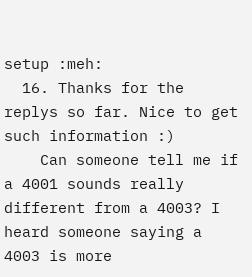setup :meh:
  16. Thanks for the replys so far. Nice to get such information :)
    Can someone tell me if a 4001 sounds really different from a 4003? I heard someone saying a 4003 is more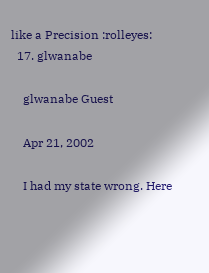like a Precision :rolleyes:
  17. glwanabe

    glwanabe Guest

    Apr 21, 2002

    I had my state wrong. Here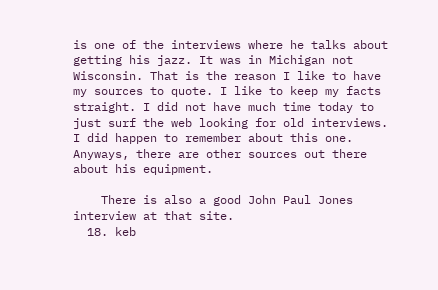is one of the interviews where he talks about getting his jazz. It was in Michigan not Wisconsin. That is the reason I like to have my sources to quote. I like to keep my facts straight. I did not have much time today to just surf the web looking for old interviews. I did happen to remember about this one. Anyways, there are other sources out there about his equipment.

    There is also a good John Paul Jones interview at that site.
  18. keb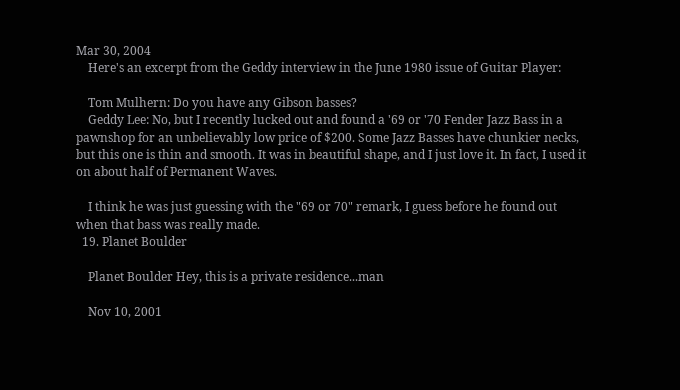Mar 30, 2004
    Here's an excerpt from the Geddy interview in the June 1980 issue of Guitar Player:

    Tom Mulhern: Do you have any Gibson basses?
    Geddy Lee: No, but I recently lucked out and found a '69 or '70 Fender Jazz Bass in a pawnshop for an unbelievably low price of $200. Some Jazz Basses have chunkier necks, but this one is thin and smooth. It was in beautiful shape, and I just love it. In fact, I used it on about half of Permanent Waves.

    I think he was just guessing with the "69 or 70" remark, I guess before he found out when that bass was really made.
  19. Planet Boulder

    Planet Boulder Hey, this is a private residence...man

    Nov 10, 2001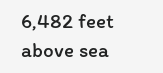6,482 feet above sea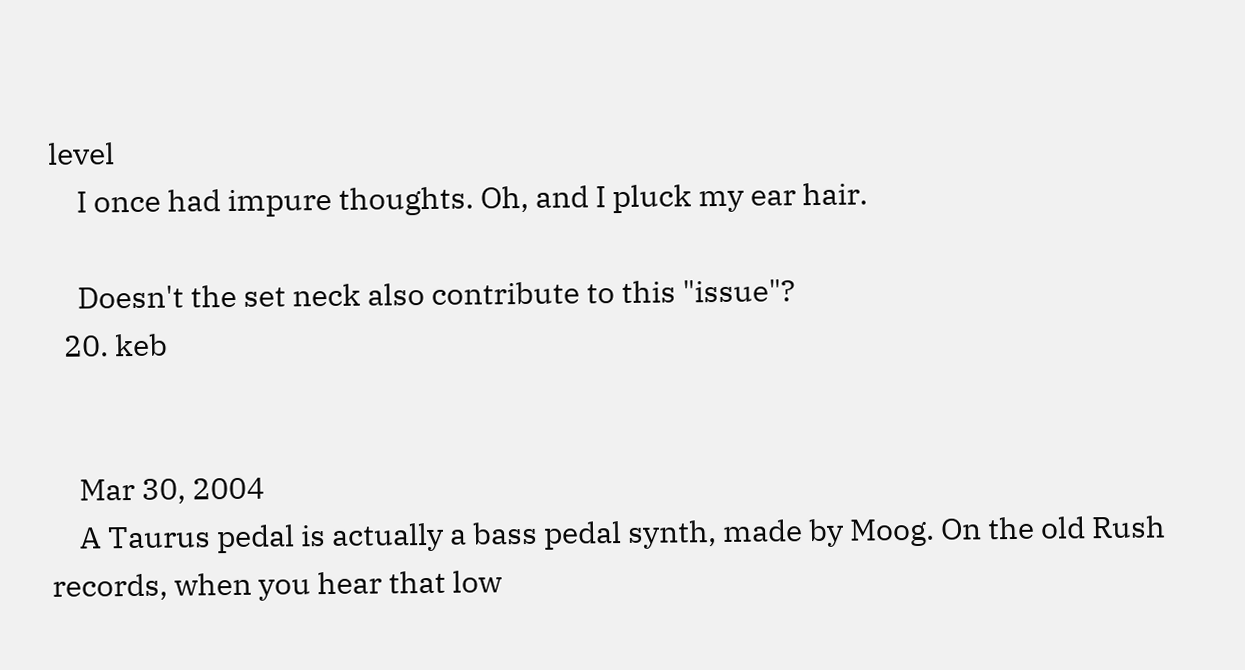level
    I once had impure thoughts. Oh, and I pluck my ear hair.

    Doesn't the set neck also contribute to this "issue"?
  20. keb


    Mar 30, 2004
    A Taurus pedal is actually a bass pedal synth, made by Moog. On the old Rush records, when you hear that low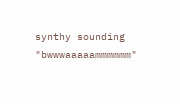synthy sounding "bwwwaaaaammmmmm"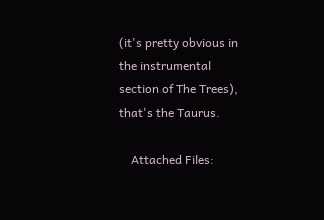(it's pretty obvious in the instrumental section of The Trees), that's the Taurus.

    Attached Files: